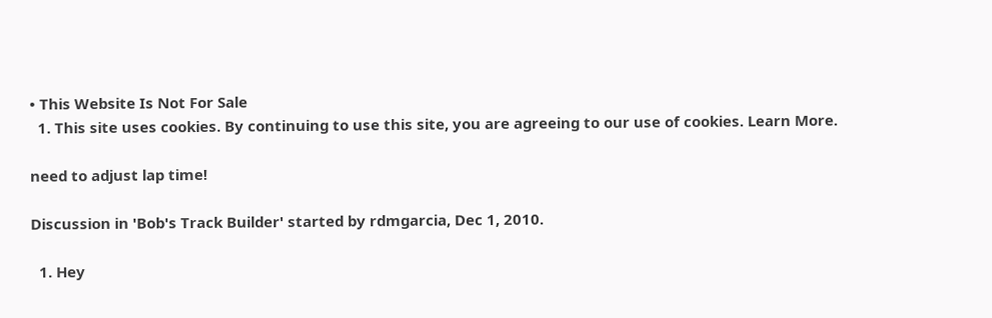• This Website Is Not For Sale
  1. This site uses cookies. By continuing to use this site, you are agreeing to our use of cookies. Learn More.

need to adjust lap time!

Discussion in 'Bob's Track Builder' started by rdmgarcia, Dec 1, 2010.

  1. Hey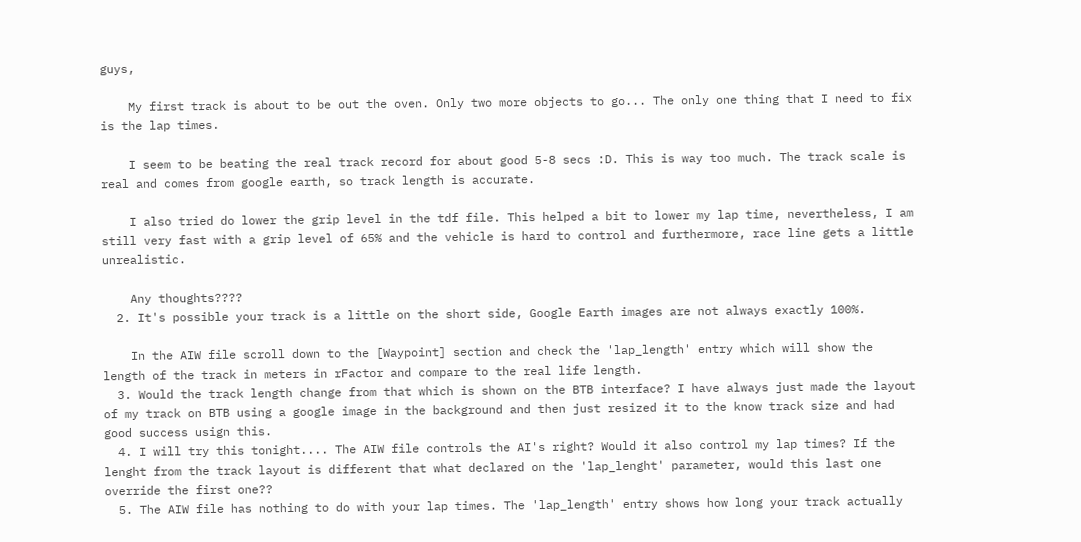guys,

    My first track is about to be out the oven. Only two more objects to go... The only one thing that I need to fix is the lap times.

    I seem to be beating the real track record for about good 5-8 secs :D. This is way too much. The track scale is real and comes from google earth, so track length is accurate.

    I also tried do lower the grip level in the tdf file. This helped a bit to lower my lap time, nevertheless, I am still very fast with a grip level of 65% and the vehicle is hard to control and furthermore, race line gets a little unrealistic.

    Any thoughts????
  2. It's possible your track is a little on the short side, Google Earth images are not always exactly 100%.

    In the AIW file scroll down to the [Waypoint] section and check the 'lap_length' entry which will show the length of the track in meters in rFactor and compare to the real life length.
  3. Would the track length change from that which is shown on the BTB interface? I have always just made the layout of my track on BTB using a google image in the background and then just resized it to the know track size and had good success usign this.
  4. I will try this tonight.... The AIW file controls the AI's right? Would it also control my lap times? If the lenght from the track layout is different that what declared on the 'lap_lenght' parameter, would this last one override the first one??
  5. The AIW file has nothing to do with your lap times. The 'lap_length' entry shows how long your track actually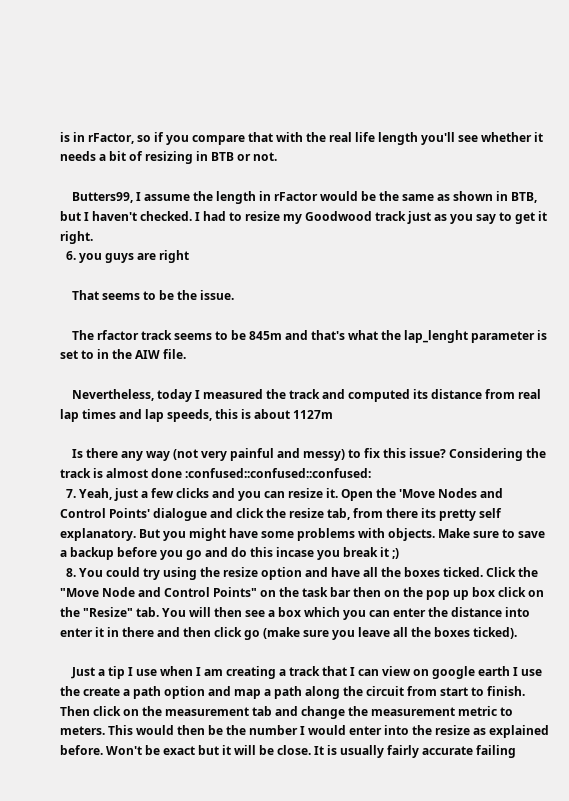is in rFactor, so if you compare that with the real life length you'll see whether it needs a bit of resizing in BTB or not.

    Butters99, I assume the length in rFactor would be the same as shown in BTB, but I haven't checked. I had to resize my Goodwood track just as you say to get it right.
  6. you guys are right

    That seems to be the issue.

    The rfactor track seems to be 845m and that's what the lap_lenght parameter is set to in the AIW file.

    Nevertheless, today I measured the track and computed its distance from real lap times and lap speeds, this is about 1127m

    Is there any way (not very painful and messy) to fix this issue? Considering the track is almost done :confused::confused::confused:
  7. Yeah, just a few clicks and you can resize it. Open the 'Move Nodes and Control Points' dialogue and click the resize tab, from there its pretty self explanatory. But you might have some problems with objects. Make sure to save a backup before you go and do this incase you break it ;)
  8. You could try using the resize option and have all the boxes ticked. Click the "Move Node and Control Points" on the task bar then on the pop up box click on the "Resize" tab. You will then see a box which you can enter the distance into enter it in there and then click go (make sure you leave all the boxes ticked).

    Just a tip I use when I am creating a track that I can view on google earth I use the create a path option and map a path along the circuit from start to finish. Then click on the measurement tab and change the measurement metric to meters. This would then be the number I would enter into the resize as explained before. Won't be exact but it will be close. It is usually fairly accurate failing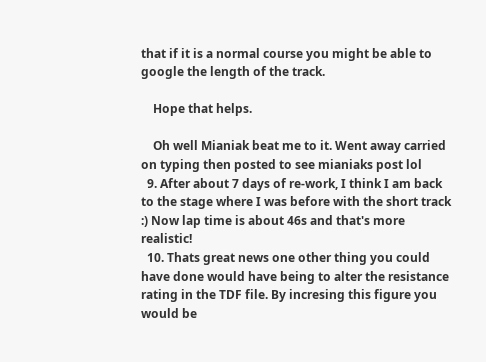that if it is a normal course you might be able to google the length of the track.

    Hope that helps.

    Oh well Mianiak beat me to it. Went away carried on typing then posted to see mianiaks post lol
  9. After about 7 days of re-work, I think I am back to the stage where I was before with the short track :) Now lap time is about 46s and that's more realistic!
  10. Thats great news one other thing you could have done would have being to alter the resistance rating in the TDF file. By incresing this figure you would be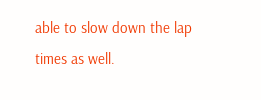able to slow down the lap times as well.